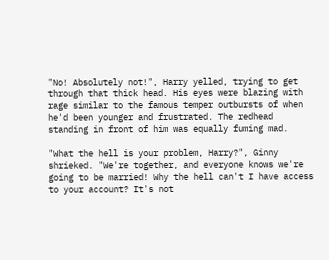"No! Absolutely not!", Harry yelled, trying to get through that thick head. His eyes were blazing with rage similar to the famous temper outbursts of when he'd been younger and frustrated. The redhead standing in front of him was equally fuming mad.

"What the hell is your problem, Harry?", Ginny shrieked. "We're together, and everyone knows we're going to be married! Why the hell can't I have access to your account? It's not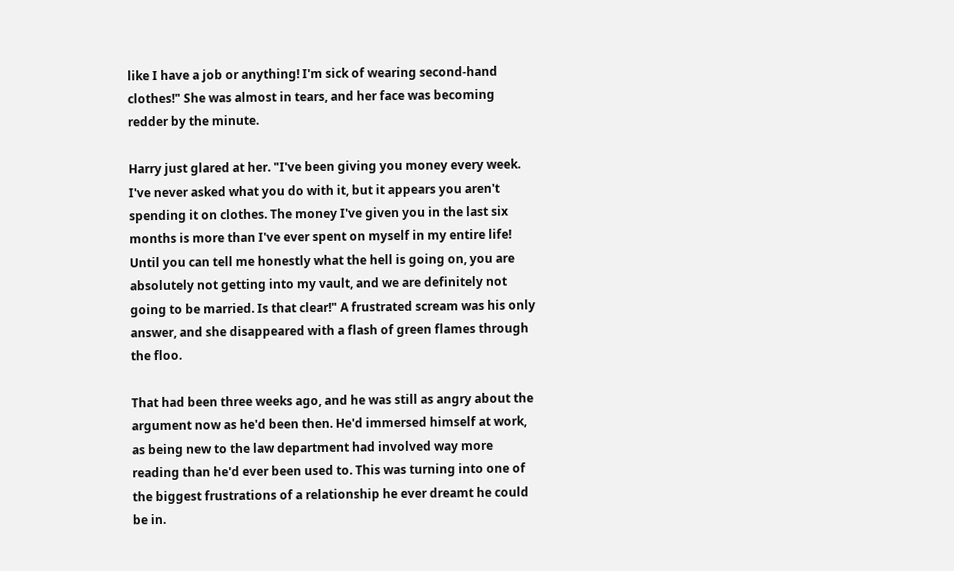like I have a job or anything! I'm sick of wearing second-hand clothes!" She was almost in tears, and her face was becoming redder by the minute.

Harry just glared at her. "I've been giving you money every week. I've never asked what you do with it, but it appears you aren't spending it on clothes. The money I've given you in the last six months is more than I've ever spent on myself in my entire life! Until you can tell me honestly what the hell is going on, you are absolutely not getting into my vault, and we are definitely not going to be married. Is that clear!" A frustrated scream was his only answer, and she disappeared with a flash of green flames through the floo.

That had been three weeks ago, and he was still as angry about the argument now as he'd been then. He'd immersed himself at work, as being new to the law department had involved way more reading than he'd ever been used to. This was turning into one of the biggest frustrations of a relationship he ever dreamt he could be in.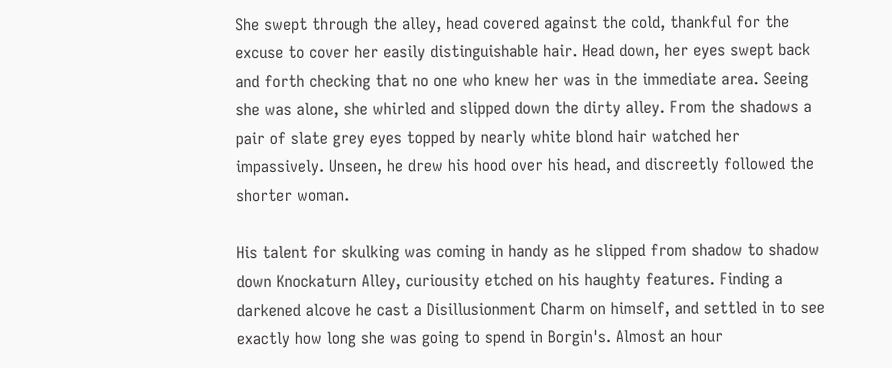She swept through the alley, head covered against the cold, thankful for the excuse to cover her easily distinguishable hair. Head down, her eyes swept back and forth checking that no one who knew her was in the immediate area. Seeing she was alone, she whirled and slipped down the dirty alley. From the shadows a pair of slate grey eyes topped by nearly white blond hair watched her impassively. Unseen, he drew his hood over his head, and discreetly followed the shorter woman.

His talent for skulking was coming in handy as he slipped from shadow to shadow down Knockaturn Alley, curiousity etched on his haughty features. Finding a darkened alcove he cast a Disillusionment Charm on himself, and settled in to see exactly how long she was going to spend in Borgin's. Almost an hour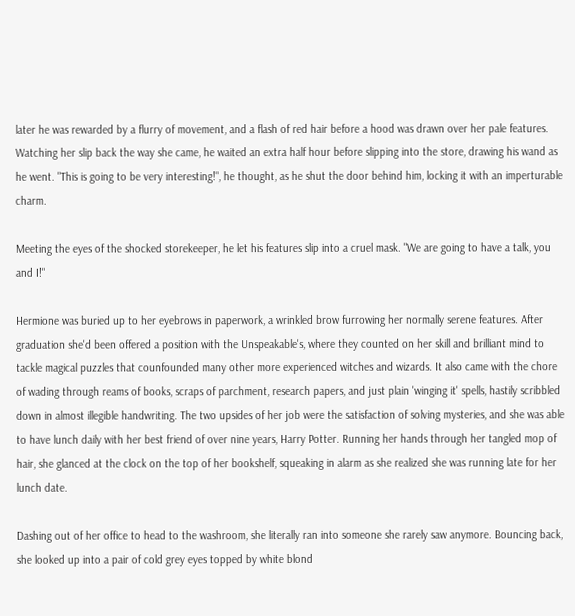later he was rewarded by a flurry of movement, and a flash of red hair before a hood was drawn over her pale features. Watching her slip back the way she came, he waited an extra half hour before slipping into the store, drawing his wand as he went. "This is going to be very interesting!", he thought, as he shut the door behind him, locking it with an imperturable charm.

Meeting the eyes of the shocked storekeeper, he let his features slip into a cruel mask. "We are going to have a talk, you and I!"

Hermione was buried up to her eyebrows in paperwork, a wrinkled brow furrowing her normally serene features. After graduation she'd been offered a position with the Unspeakable's, where they counted on her skill and brilliant mind to tackle magical puzzles that counfounded many other more experienced witches and wizards. It also came with the chore of wading through reams of books, scraps of parchment, research papers, and just plain 'winging it' spells, hastily scribbled down in almost illegible handwriting. The two upsides of her job were the satisfaction of solving mysteries, and she was able to have lunch daily with her best friend of over nine years, Harry Potter. Running her hands through her tangled mop of hair, she glanced at the clock on the top of her bookshelf, squeaking in alarm as she realized she was running late for her lunch date.

Dashing out of her office to head to the washroom, she literally ran into someone she rarely saw anymore. Bouncing back, she looked up into a pair of cold grey eyes topped by white blond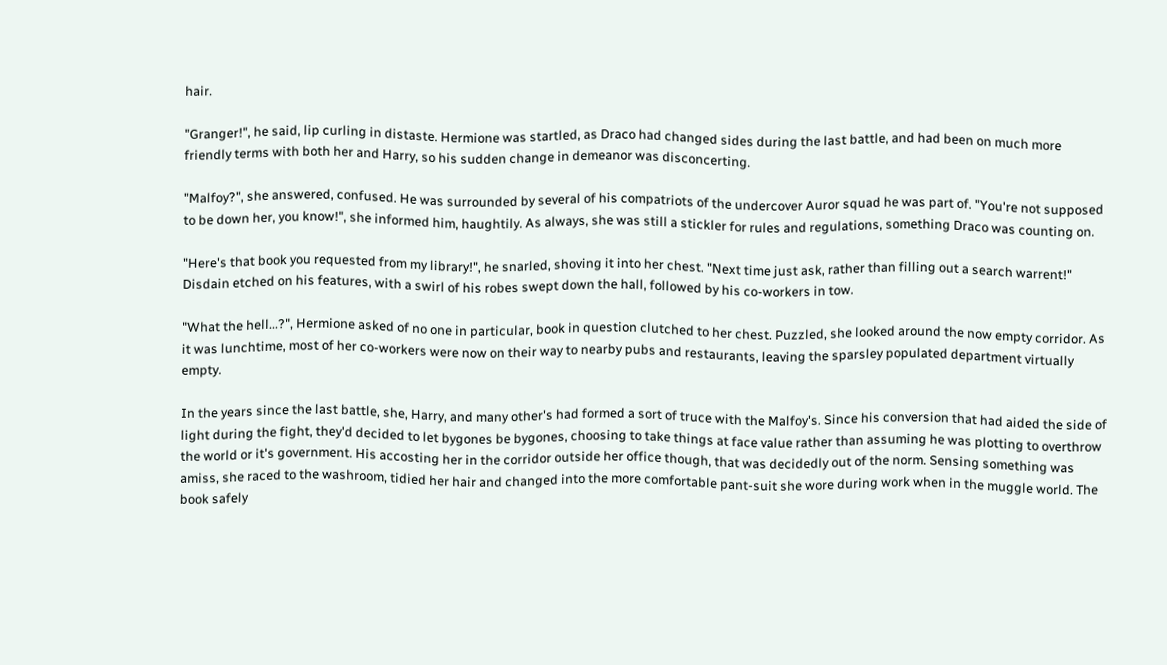hair.

"Granger!", he said, lip curling in distaste. Hermione was startled, as Draco had changed sides during the last battle, and had been on much more friendly terms with both her and Harry, so his sudden change in demeanor was disconcerting.

"Malfoy?", she answered, confused. He was surrounded by several of his compatriots of the undercover Auror squad he was part of. "You're not supposed to be down her, you know!", she informed him, haughtily. As always, she was still a stickler for rules and regulations, something Draco was counting on.

"Here's that book you requested from my library!", he snarled, shoving it into her chest. "Next time just ask, rather than filling out a search warrent!" Disdain etched on his features, with a swirl of his robes swept down the hall, followed by his co-workers in tow.

"What the hell...?", Hermione asked of no one in particular, book in question clutched to her chest. Puzzled, she looked around the now empty corridor. As it was lunchtime, most of her co-workers were now on their way to nearby pubs and restaurants, leaving the sparsley populated department virtually empty.

In the years since the last battle, she, Harry, and many other's had formed a sort of truce with the Malfoy's. Since his conversion that had aided the side of light during the fight, they'd decided to let bygones be bygones, choosing to take things at face value rather than assuming he was plotting to overthrow the world or it's government. His accosting her in the corridor outside her office though, that was decidedly out of the norm. Sensing something was amiss, she raced to the washroom, tidied her hair and changed into the more comfortable pant-suit she wore during work when in the muggle world. The book safely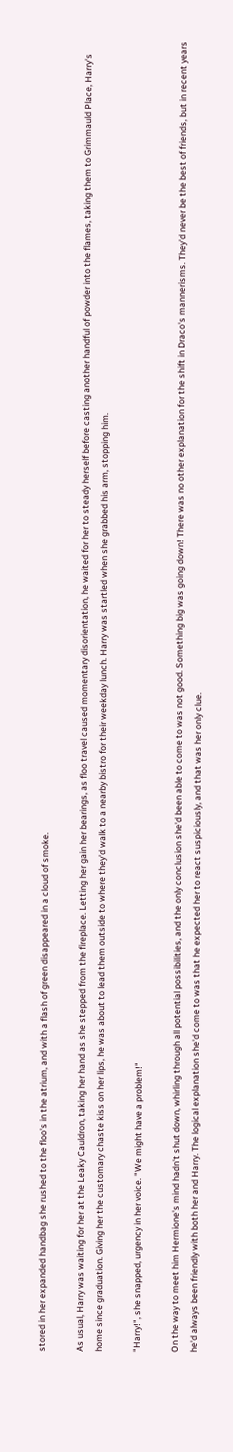stored in her expanded handbag she rushed to the floo's in the atrium, and with a flash of green disappeared in a cloud of smoke.

As usual, Harry was waiting for her at the Leaky Cauldron, taking her hand as she stepped from the fireplace. Letting her gain her bearings, as floo travel caused momentary disorientation, he waited for her to steady herself before casting another handful of powder into the flames, taking them to Grimmauld Place, Harry's home since graduation. Giving her the customary chaste kiss on her lips, he was about to lead them outside to where they'd walk to a nearby bistro for their weekday lunch. Harry was startled when she grabbed his arm, stopping him.

"Harry!", she snapped, urgency in her voice. "We might have a problem!"

On the way to meet him Hermione's mind hadn't shut down, whirling through all potential possibilities, and the only conclusion she'd been able to come to was not good. Something big was going down! There was no other explanation for the shift in Draco's mannerisms. They'd never be the best of friends, but in recent years he'd always been friendly with both her and Harry. The logical explanation she'd come to was that he expected her to react suspiciously, and that was her only clue.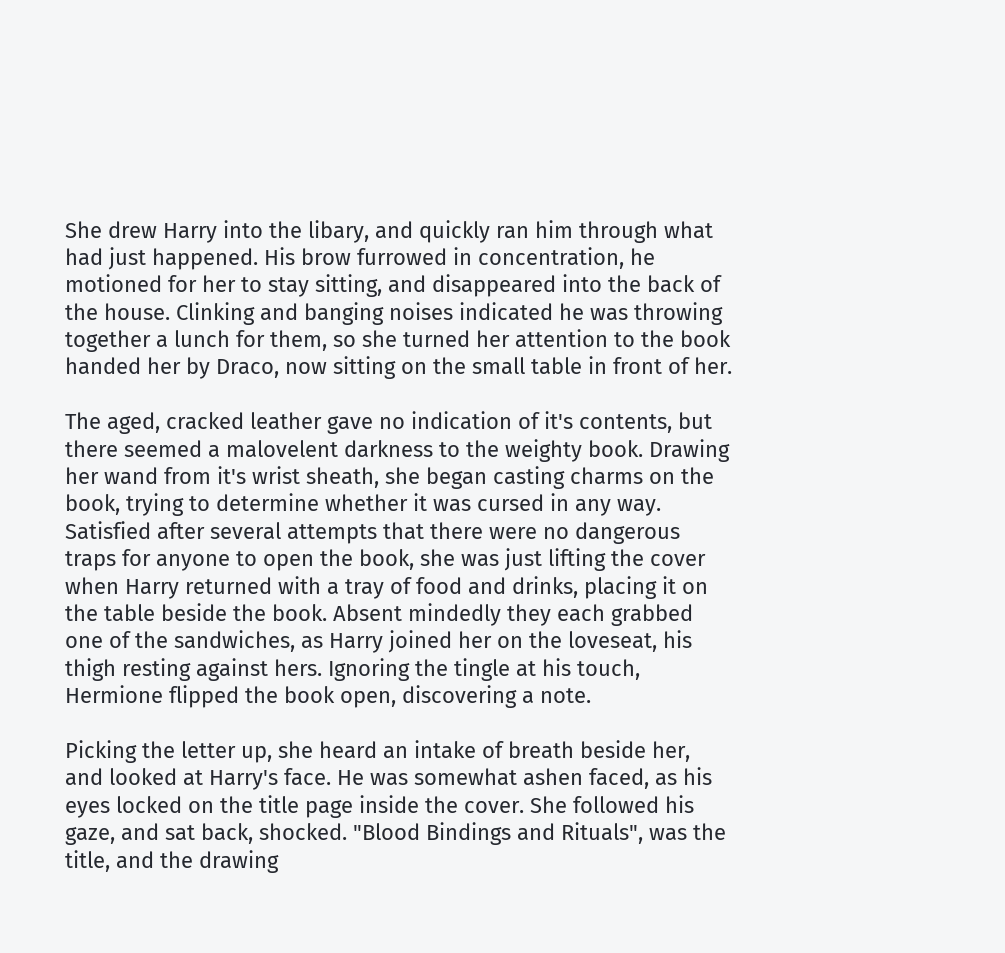She drew Harry into the libary, and quickly ran him through what had just happened. His brow furrowed in concentration, he motioned for her to stay sitting, and disappeared into the back of the house. Clinking and banging noises indicated he was throwing together a lunch for them, so she turned her attention to the book handed her by Draco, now sitting on the small table in front of her.

The aged, cracked leather gave no indication of it's contents, but there seemed a malovelent darkness to the weighty book. Drawing her wand from it's wrist sheath, she began casting charms on the book, trying to determine whether it was cursed in any way. Satisfied after several attempts that there were no dangerous traps for anyone to open the book, she was just lifting the cover when Harry returned with a tray of food and drinks, placing it on the table beside the book. Absent mindedly they each grabbed one of the sandwiches, as Harry joined her on the loveseat, his thigh resting against hers. Ignoring the tingle at his touch, Hermione flipped the book open, discovering a note.

Picking the letter up, she heard an intake of breath beside her, and looked at Harry's face. He was somewhat ashen faced, as his eyes locked on the title page inside the cover. She followed his gaze, and sat back, shocked. "Blood Bindings and Rituals", was the title, and the drawing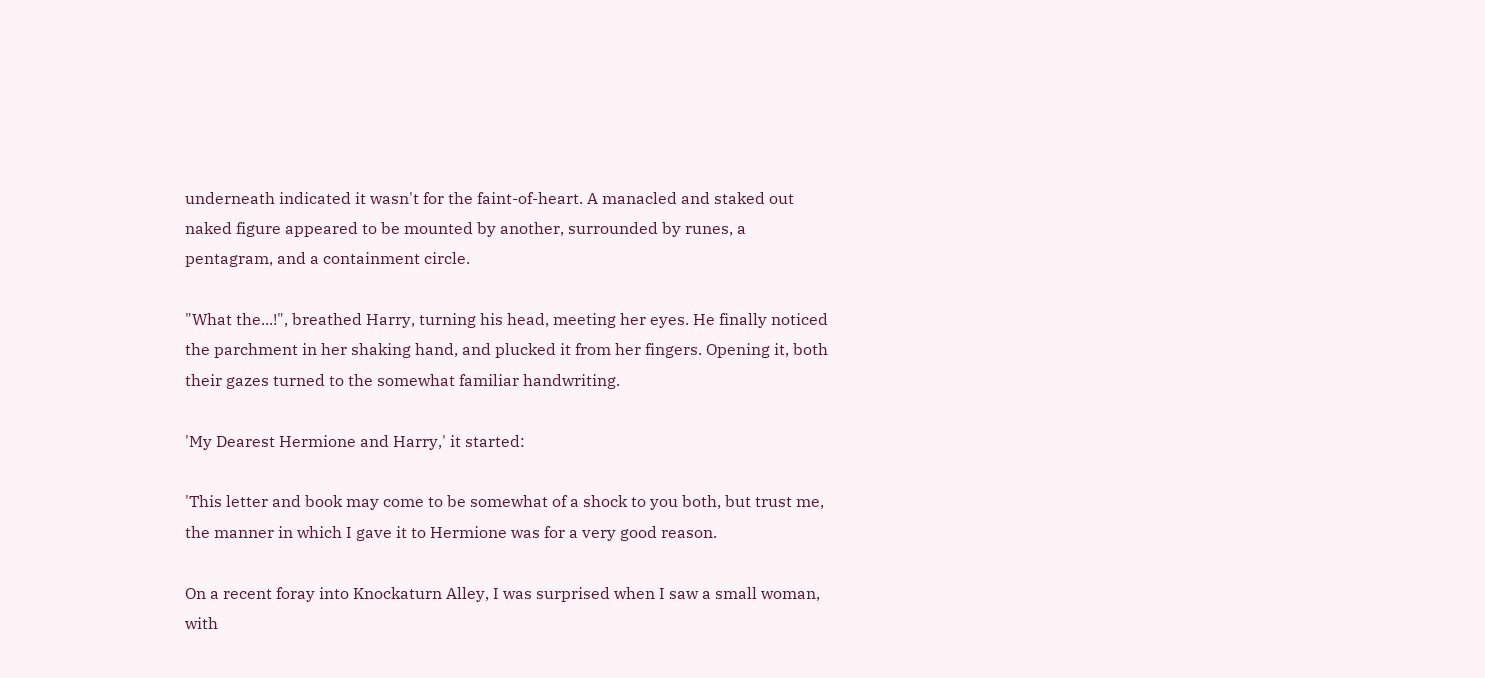underneath indicated it wasn't for the faint-of-heart. A manacled and staked out naked figure appeared to be mounted by another, surrounded by runes, a pentagram, and a containment circle.

"What the...!", breathed Harry, turning his head, meeting her eyes. He finally noticed the parchment in her shaking hand, and plucked it from her fingers. Opening it, both their gazes turned to the somewhat familiar handwriting.

'My Dearest Hermione and Harry,' it started:

'This letter and book may come to be somewhat of a shock to you both, but trust me, the manner in which I gave it to Hermione was for a very good reason.

On a recent foray into Knockaturn Alley, I was surprised when I saw a small woman, with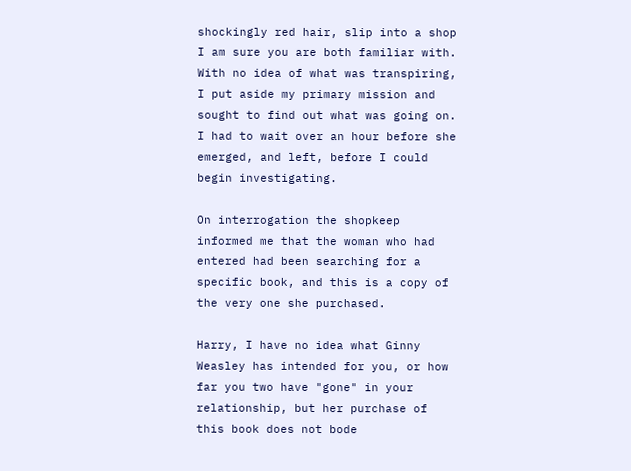shockingly red hair, slip into a shop I am sure you are both familiar with. With no idea of what was transpiring, I put aside my primary mission and sought to find out what was going on. I had to wait over an hour before she emerged, and left, before I could begin investigating.

On interrogation the shopkeep informed me that the woman who had entered had been searching for a specific book, and this is a copy of the very one she purchased.

Harry, I have no idea what Ginny Weasley has intended for you, or how far you two have "gone" in your relationship, but her purchase of this book does not bode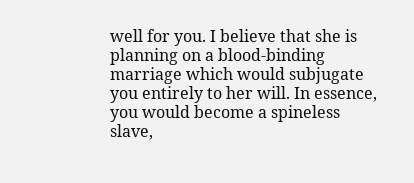well for you. I believe that she is planning on a blood-binding marriage which would subjugate you entirely to her will. In essence, you would become a spineless slave,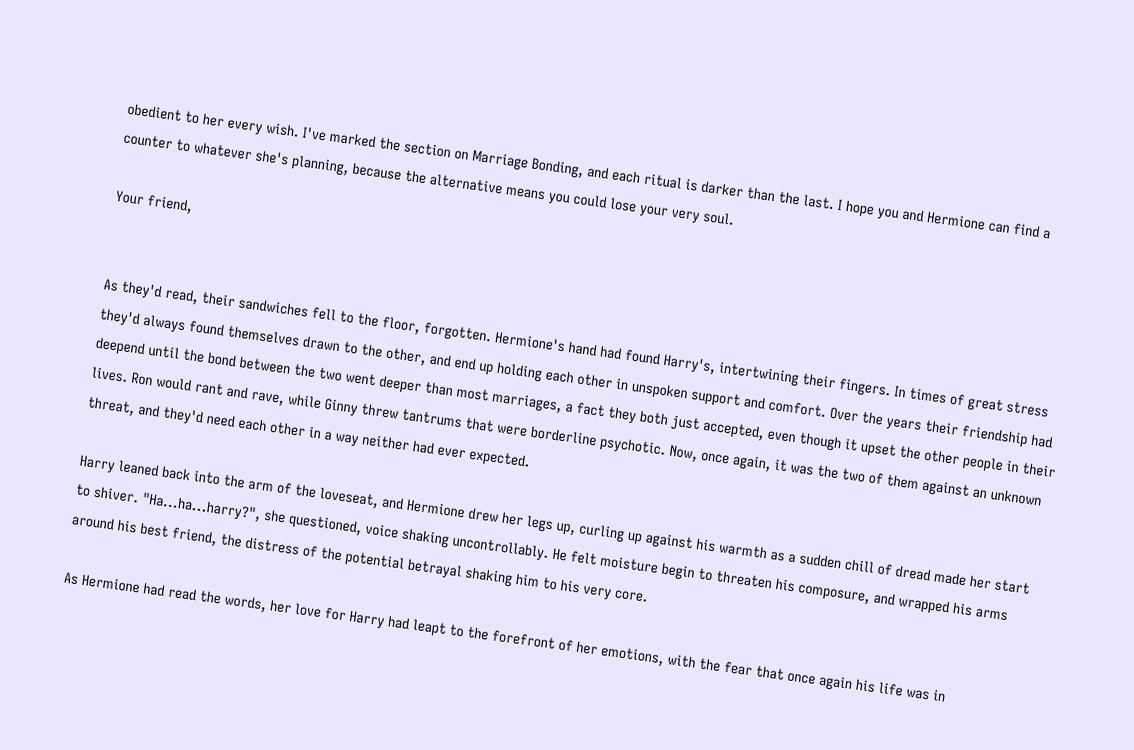obedient to her every wish. I've marked the section on Marriage Bonding, and each ritual is darker than the last. I hope you and Hermione can find a counter to whatever she's planning, because the alternative means you could lose your very soul.

Your friend,


As they'd read, their sandwiches fell to the floor, forgotten. Hermione's hand had found Harry's, intertwining their fingers. In times of great stress they'd always found themselves drawn to the other, and end up holding each other in unspoken support and comfort. Over the years their friendship had deepend until the bond between the two went deeper than most marriages, a fact they both just accepted, even though it upset the other people in their lives. Ron would rant and rave, while Ginny threw tantrums that were borderline psychotic. Now, once again, it was the two of them against an unknown threat, and they'd need each other in a way neither had ever expected.

Harry leaned back into the arm of the loveseat, and Hermione drew her legs up, curling up against his warmth as a sudden chill of dread made her start to shiver. "Ha...ha...harry?", she questioned, voice shaking uncontrollably. He felt moisture begin to threaten his composure, and wrapped his arms around his best friend, the distress of the potential betrayal shaking him to his very core.

As Hermione had read the words, her love for Harry had leapt to the forefront of her emotions, with the fear that once again his life was in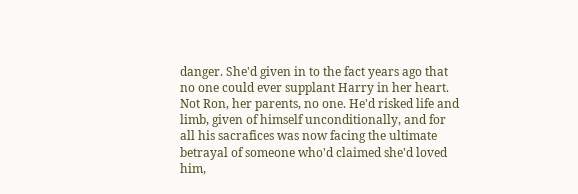danger. She'd given in to the fact years ago that no one could ever supplant Harry in her heart. Not Ron, her parents, no one. He'd risked life and limb, given of himself unconditionally, and for all his sacrafices was now facing the ultimate betrayal of someone who'd claimed she'd loved him,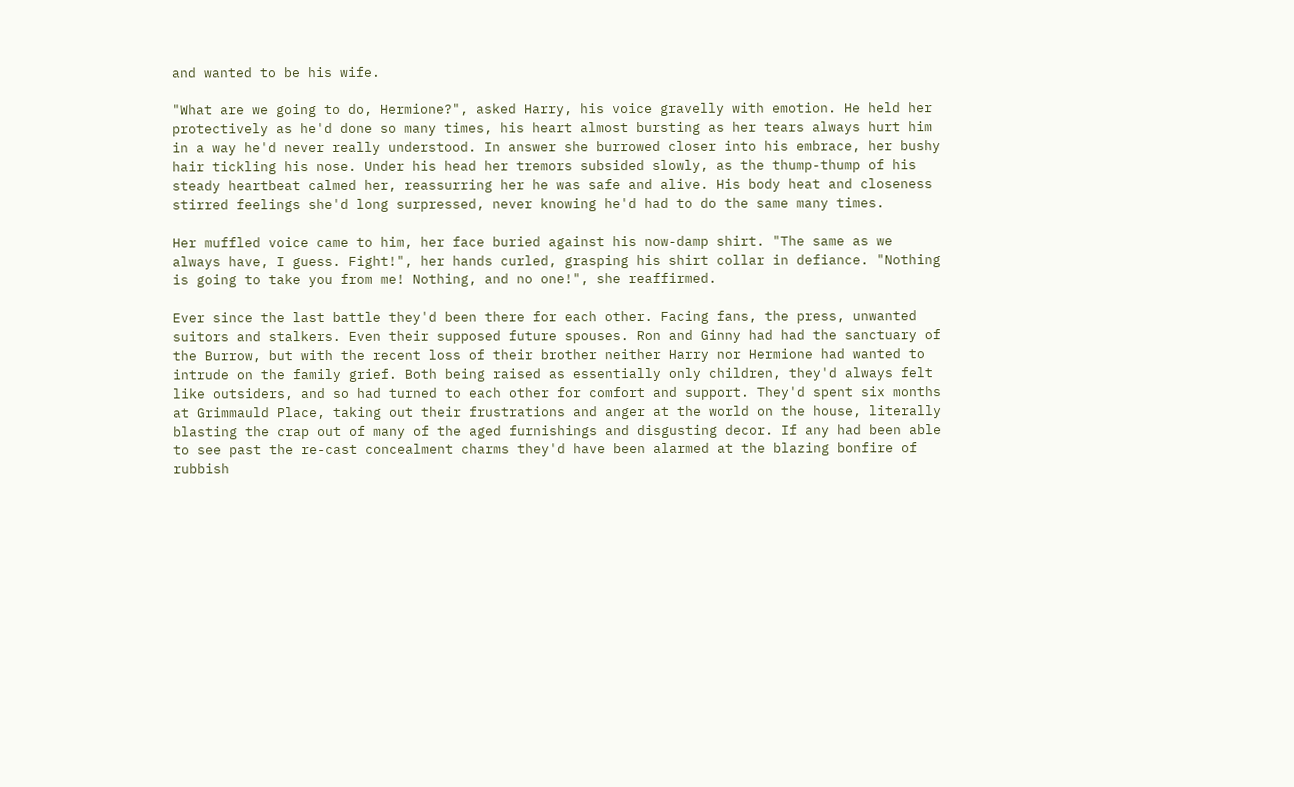and wanted to be his wife.

"What are we going to do, Hermione?", asked Harry, his voice gravelly with emotion. He held her protectively as he'd done so many times, his heart almost bursting as her tears always hurt him in a way he'd never really understood. In answer she burrowed closer into his embrace, her bushy hair tickling his nose. Under his head her tremors subsided slowly, as the thump-thump of his steady heartbeat calmed her, reassurring her he was safe and alive. His body heat and closeness stirred feelings she'd long surpressed, never knowing he'd had to do the same many times.

Her muffled voice came to him, her face buried against his now-damp shirt. "The same as we always have, I guess. Fight!", her hands curled, grasping his shirt collar in defiance. "Nothing is going to take you from me! Nothing, and no one!", she reaffirmed.

Ever since the last battle they'd been there for each other. Facing fans, the press, unwanted suitors and stalkers. Even their supposed future spouses. Ron and Ginny had had the sanctuary of the Burrow, but with the recent loss of their brother neither Harry nor Hermione had wanted to intrude on the family grief. Both being raised as essentially only children, they'd always felt like outsiders, and so had turned to each other for comfort and support. They'd spent six months at Grimmauld Place, taking out their frustrations and anger at the world on the house, literally blasting the crap out of many of the aged furnishings and disgusting decor. If any had been able to see past the re-cast concealment charms they'd have been alarmed at the blazing bonfire of rubbish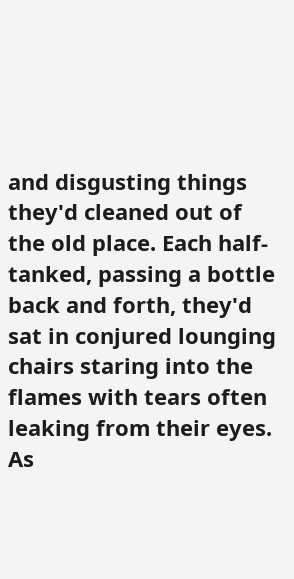and disgusting things they'd cleaned out of the old place. Each half-tanked, passing a bottle back and forth, they'd sat in conjured lounging chairs staring into the flames with tears often leaking from their eyes. As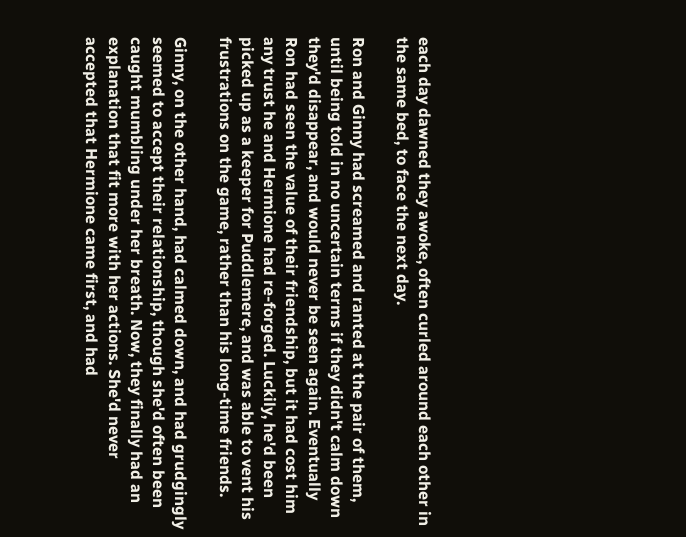each day dawned they awoke, often curled around each other in the same bed, to face the next day.

Ron and Ginny had screamed and ranted at the pair of them, until being told in no uncertain terms if they didn't calm down they'd disappear, and would never be seen again. Eventually Ron had seen the value of their friendship, but it had cost him any trust he and Hermione had re-forged. Luckily, he'd been picked up as a keeper for Puddlemere, and was able to vent his frustrations on the game, rather than his long-time friends.

Ginny, on the other hand, had calmed down, and had grudgingly seemed to accept their relationship, though she'd often been caught mumbling under her breath. Now, they finally had an explanation that fit more with her actions. She'd never accepted that Hermione came first, and had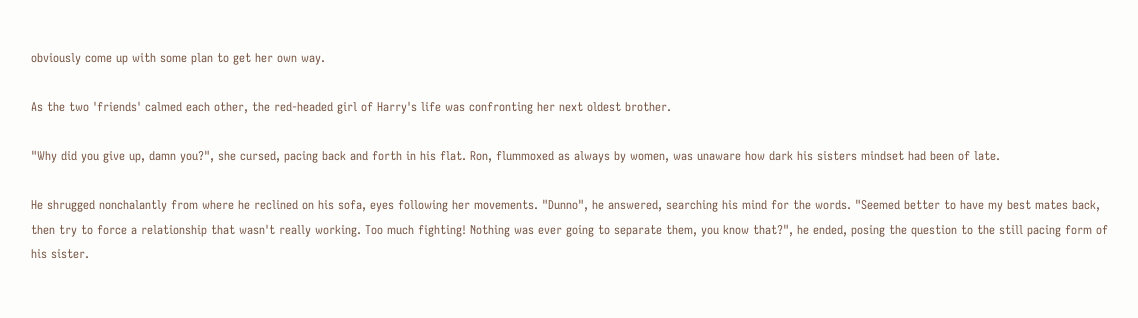obviously come up with some plan to get her own way.

As the two 'friends' calmed each other, the red-headed girl of Harry's life was confronting her next oldest brother.

"Why did you give up, damn you?", she cursed, pacing back and forth in his flat. Ron, flummoxed as always by women, was unaware how dark his sisters mindset had been of late.

He shrugged nonchalantly from where he reclined on his sofa, eyes following her movements. "Dunno", he answered, searching his mind for the words. "Seemed better to have my best mates back, then try to force a relationship that wasn't really working. Too much fighting! Nothing was ever going to separate them, you know that?", he ended, posing the question to the still pacing form of his sister.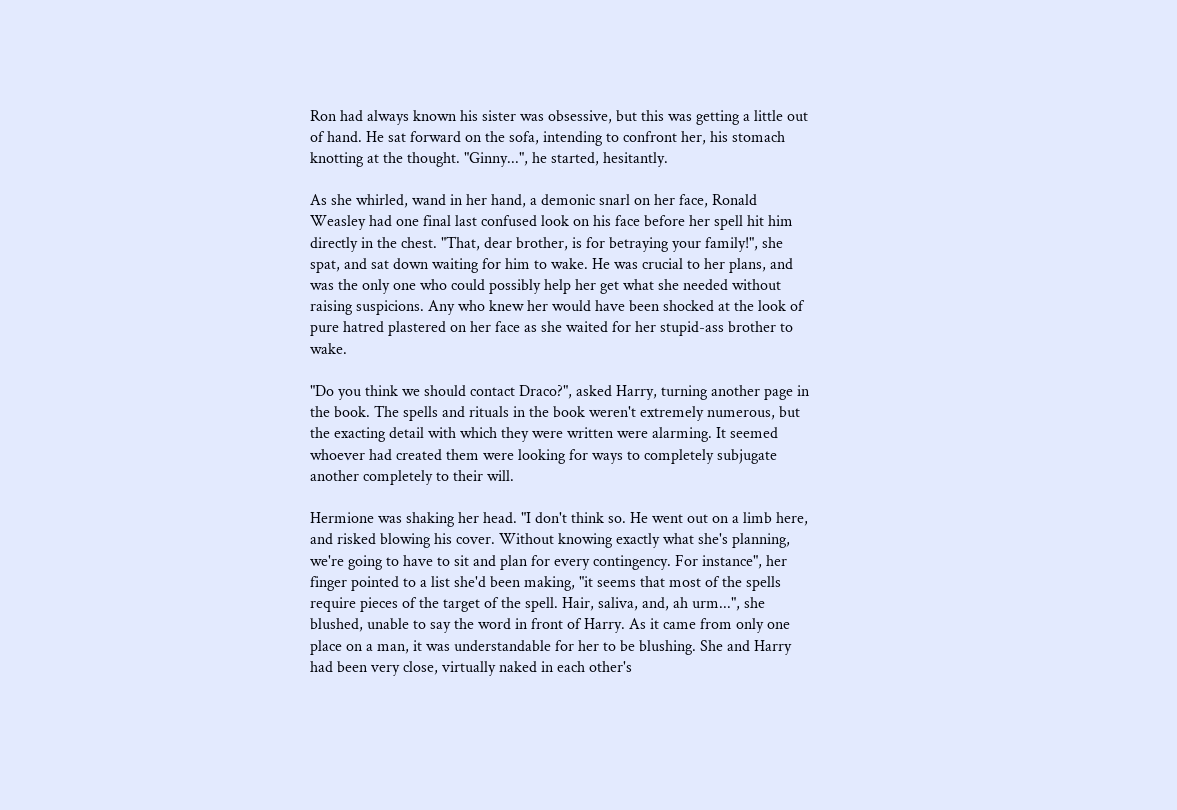Ron had always known his sister was obsessive, but this was getting a little out of hand. He sat forward on the sofa, intending to confront her, his stomach knotting at the thought. "Ginny...", he started, hesitantly.

As she whirled, wand in her hand, a demonic snarl on her face, Ronald Weasley had one final last confused look on his face before her spell hit him directly in the chest. "That, dear brother, is for betraying your family!", she spat, and sat down waiting for him to wake. He was crucial to her plans, and was the only one who could possibly help her get what she needed without raising suspicions. Any who knew her would have been shocked at the look of pure hatred plastered on her face as she waited for her stupid-ass brother to wake.

"Do you think we should contact Draco?", asked Harry, turning another page in the book. The spells and rituals in the book weren't extremely numerous, but the exacting detail with which they were written were alarming. It seemed whoever had created them were looking for ways to completely subjugate another completely to their will.

Hermione was shaking her head. "I don't think so. He went out on a limb here, and risked blowing his cover. Without knowing exactly what she's planning, we're going to have to sit and plan for every contingency. For instance", her finger pointed to a list she'd been making, "it seems that most of the spells require pieces of the target of the spell. Hair, saliva, and, ah urm...", she blushed, unable to say the word in front of Harry. As it came from only one place on a man, it was understandable for her to be blushing. She and Harry had been very close, virtually naked in each other's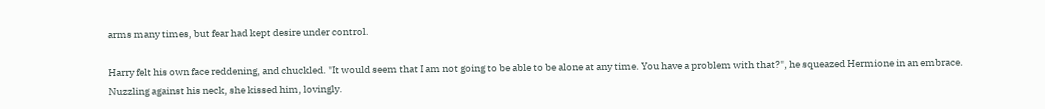arms many times, but fear had kept desire under control.

Harry felt his own face reddening, and chuckled. "It would seem that I am not going to be able to be alone at any time. You have a problem with that?", he squeazed Hermione in an embrace. Nuzzling against his neck, she kissed him, lovingly.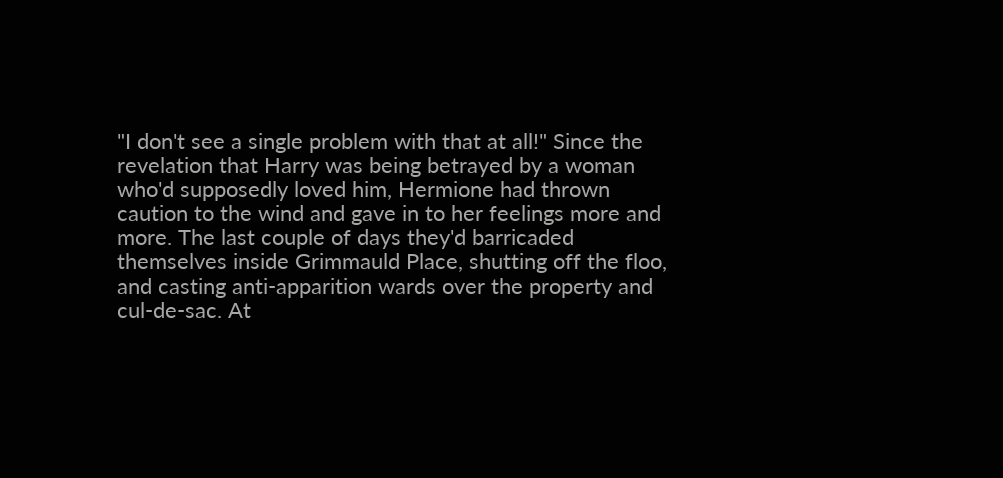"I don't see a single problem with that at all!" Since the revelation that Harry was being betrayed by a woman who'd supposedly loved him, Hermione had thrown caution to the wind and gave in to her feelings more and more. The last couple of days they'd barricaded themselves inside Grimmauld Place, shutting off the floo, and casting anti-apparition wards over the property and cul-de-sac. At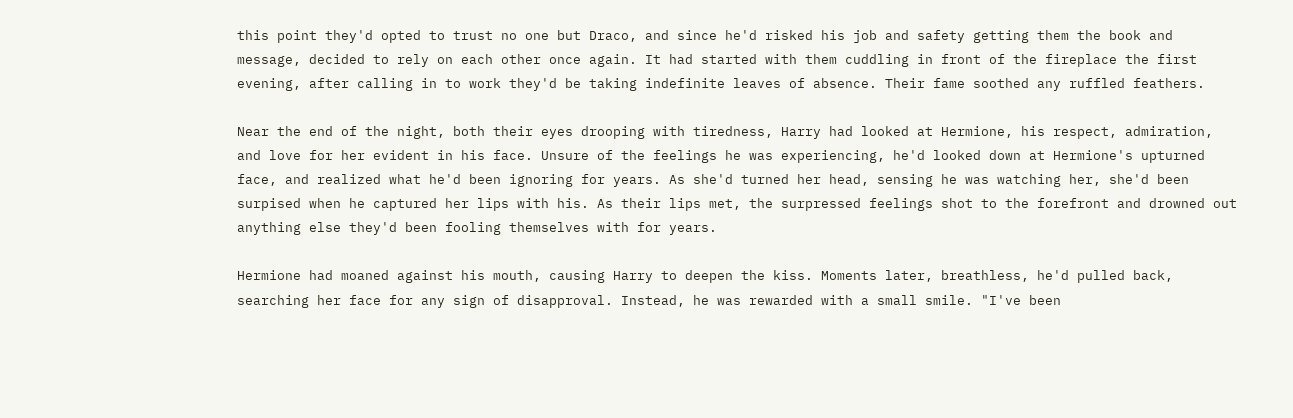this point they'd opted to trust no one but Draco, and since he'd risked his job and safety getting them the book and message, decided to rely on each other once again. It had started with them cuddling in front of the fireplace the first evening, after calling in to work they'd be taking indefinite leaves of absence. Their fame soothed any ruffled feathers.

Near the end of the night, both their eyes drooping with tiredness, Harry had looked at Hermione, his respect, admiration, and love for her evident in his face. Unsure of the feelings he was experiencing, he'd looked down at Hermione's upturned face, and realized what he'd been ignoring for years. As she'd turned her head, sensing he was watching her, she'd been surpised when he captured her lips with his. As their lips met, the surpressed feelings shot to the forefront and drowned out anything else they'd been fooling themselves with for years.

Hermione had moaned against his mouth, causing Harry to deepen the kiss. Moments later, breathless, he'd pulled back, searching her face for any sign of disapproval. Instead, he was rewarded with a small smile. "I've been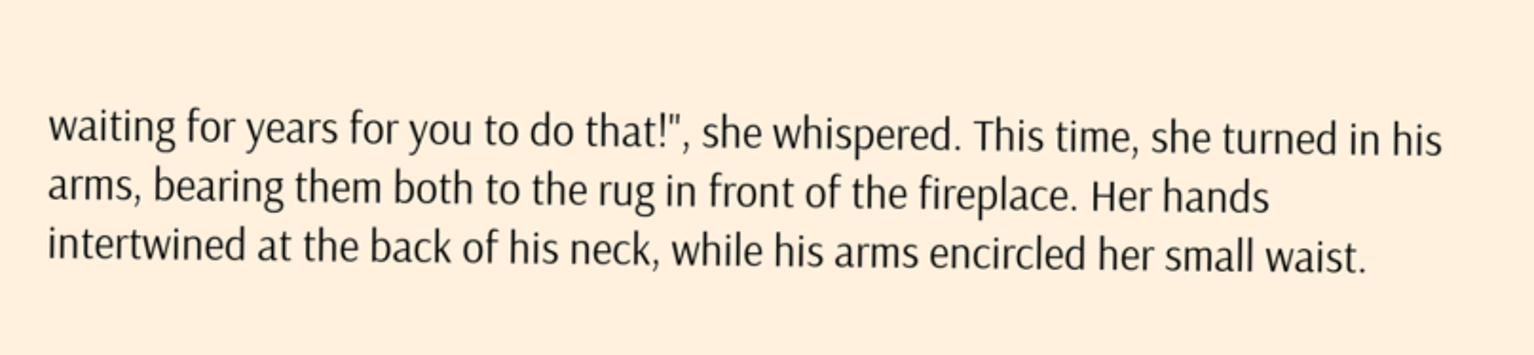waiting for years for you to do that!", she whispered. This time, she turned in his arms, bearing them both to the rug in front of the fireplace. Her hands intertwined at the back of his neck, while his arms encircled her small waist.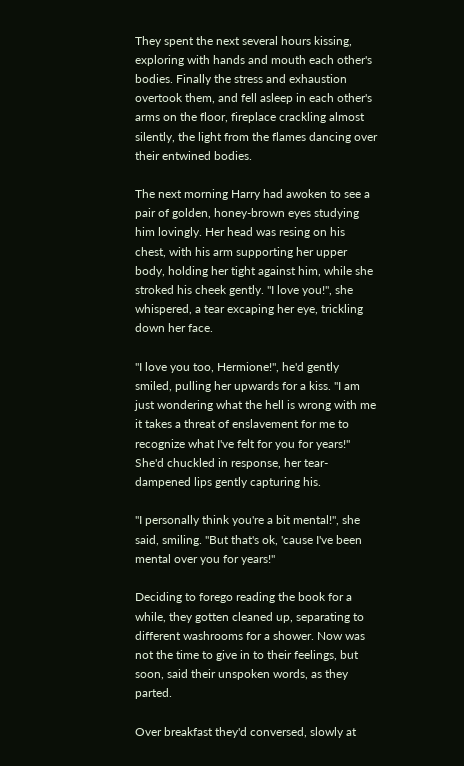They spent the next several hours kissing, exploring with hands and mouth each other's bodies. Finally the stress and exhaustion overtook them, and fell asleep in each other's arms on the floor, fireplace crackling almost silently, the light from the flames dancing over their entwined bodies.

The next morning Harry had awoken to see a pair of golden, honey-brown eyes studying him lovingly. Her head was resing on his chest, with his arm supporting her upper body, holding her tight against him, while she stroked his cheek gently. "I love you!", she whispered, a tear excaping her eye, trickling down her face.

"I love you too, Hermione!", he'd gently smiled, pulling her upwards for a kiss. "I am just wondering what the hell is wrong with me it takes a threat of enslavement for me to recognize what I've felt for you for years!" She'd chuckled in response, her tear-dampened lips gently capturing his.

"I personally think you're a bit mental!", she said, smiling. "But that's ok, 'cause I've been mental over you for years!"

Deciding to forego reading the book for a while, they gotten cleaned up, separating to different washrooms for a shower. Now was not the time to give in to their feelings, but soon, said their unspoken words, as they parted.

Over breakfast they'd conversed, slowly at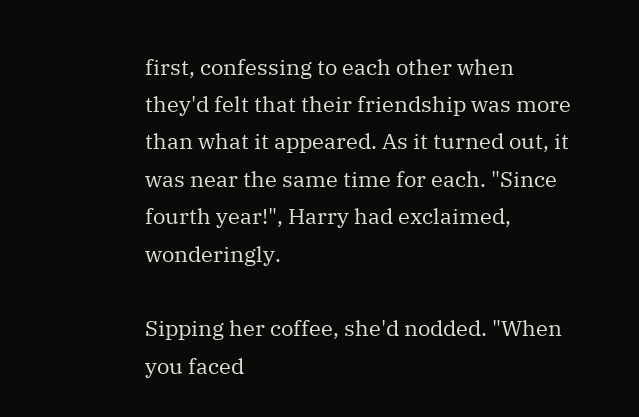first, confessing to each other when they'd felt that their friendship was more than what it appeared. As it turned out, it was near the same time for each. "Since fourth year!", Harry had exclaimed, wonderingly.

Sipping her coffee, she'd nodded. "When you faced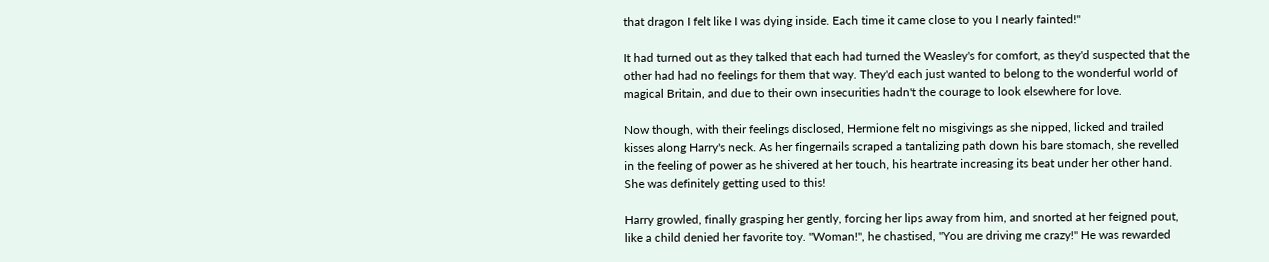that dragon I felt like I was dying inside. Each time it came close to you I nearly fainted!"

It had turned out as they talked that each had turned the Weasley's for comfort, as they'd suspected that the other had had no feelings for them that way. They'd each just wanted to belong to the wonderful world of magical Britain, and due to their own insecurities hadn't the courage to look elsewhere for love.

Now though, with their feelings disclosed, Hermione felt no misgivings as she nipped, licked and trailed kisses along Harry's neck. As her fingernails scraped a tantalizing path down his bare stomach, she revelled in the feeling of power as he shivered at her touch, his heartrate increasing its beat under her other hand. She was definitely getting used to this!

Harry growled, finally grasping her gently, forcing her lips away from him, and snorted at her feigned pout, like a child denied her favorite toy. "Woman!", he chastised, "You are driving me crazy!" He was rewarded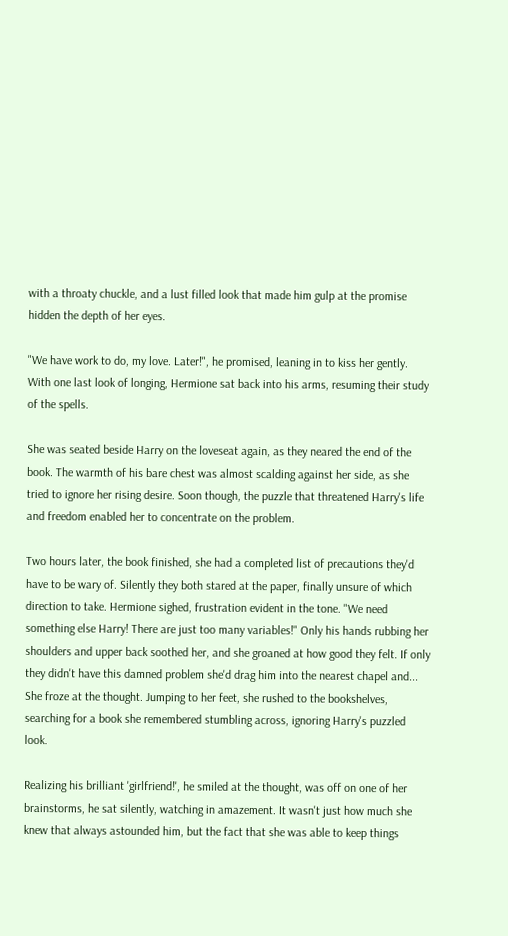with a throaty chuckle, and a lust filled look that made him gulp at the promise hidden the depth of her eyes.

"We have work to do, my love. Later!", he promised, leaning in to kiss her gently. With one last look of longing, Hermione sat back into his arms, resuming their study of the spells.

She was seated beside Harry on the loveseat again, as they neared the end of the book. The warmth of his bare chest was almost scalding against her side, as she tried to ignore her rising desire. Soon though, the puzzle that threatened Harry's life and freedom enabled her to concentrate on the problem.

Two hours later, the book finished, she had a completed list of precautions they'd have to be wary of. Silently they both stared at the paper, finally unsure of which direction to take. Hermione sighed, frustration evident in the tone. "We need something else Harry! There are just too many variables!" Only his hands rubbing her shoulders and upper back soothed her, and she groaned at how good they felt. If only they didn't have this damned problem she'd drag him into the nearest chapel and... She froze at the thought. Jumping to her feet, she rushed to the bookshelves, searching for a book she remembered stumbling across, ignoring Harry's puzzled look.

Realizing his brilliant 'girlfriend!', he smiled at the thought, was off on one of her brainstorms, he sat silently, watching in amazement. It wasn't just how much she knew that always astounded him, but the fact that she was able to keep things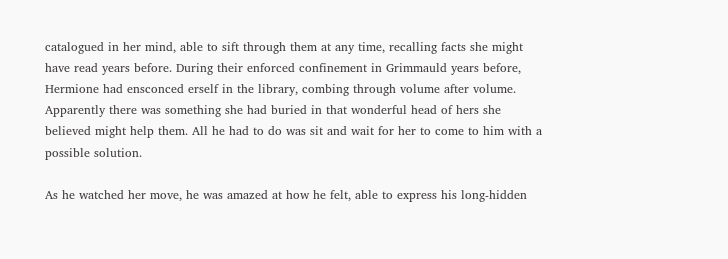catalogued in her mind, able to sift through them at any time, recalling facts she might have read years before. During their enforced confinement in Grimmauld years before, Hermione had ensconced erself in the library, combing through volume after volume. Apparently there was something she had buried in that wonderful head of hers she believed might help them. All he had to do was sit and wait for her to come to him with a possible solution.

As he watched her move, he was amazed at how he felt, able to express his long-hidden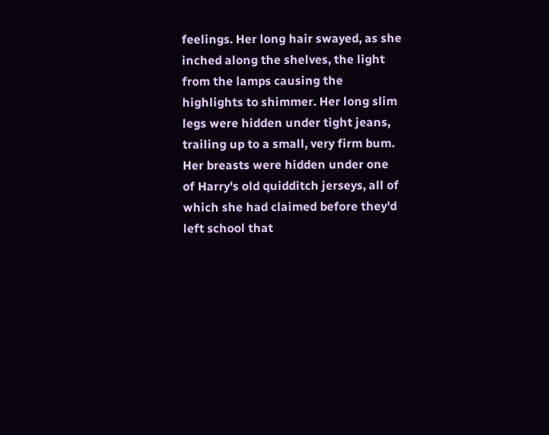feelings. Her long hair swayed, as she inched along the shelves, the light from the lamps causing the highlights to shimmer. Her long slim legs were hidden under tight jeans, trailing up to a small, very firm bum. Her breasts were hidden under one of Harry's old quidditch jerseys, all of which she had claimed before they'd left school that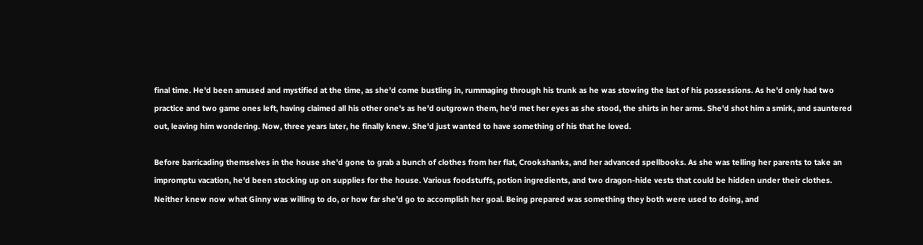final time. He'd been amused and mystified at the time, as she'd come bustling in, rummaging through his trunk as he was stowing the last of his possessions. As he'd only had two practice and two game ones left, having claimed all his other one's as he'd outgrown them, he'd met her eyes as she stood, the shirts in her arms. She'd shot him a smirk, and sauntered out, leaving him wondering. Now, three years later, he finally knew. She'd just wanted to have something of his that he loved.

Before barricading themselves in the house she'd gone to grab a bunch of clothes from her flat, Crookshanks, and her advanced spellbooks. As she was telling her parents to take an impromptu vacation, he'd been stocking up on supplies for the house. Various foodstuffs, potion ingredients, and two dragon-hide vests that could be hidden under their clothes. Neither knew now what Ginny was willing to do, or how far she'd go to accomplish her goal. Being prepared was something they both were used to doing, and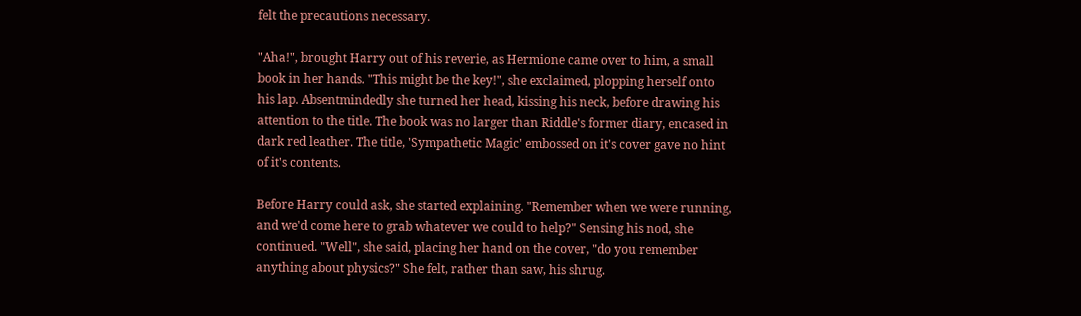felt the precautions necessary.

"Aha!", brought Harry out of his reverie, as Hermione came over to him, a small book in her hands. "This might be the key!", she exclaimed, plopping herself onto his lap. Absentmindedly she turned her head, kissing his neck, before drawing his attention to the title. The book was no larger than Riddle's former diary, encased in dark red leather. The title, 'Sympathetic Magic' embossed on it's cover gave no hint of it's contents.

Before Harry could ask, she started explaining. "Remember when we were running, and we'd come here to grab whatever we could to help?" Sensing his nod, she continued. "Well", she said, placing her hand on the cover, "do you remember anything about physics?" She felt, rather than saw, his shrug.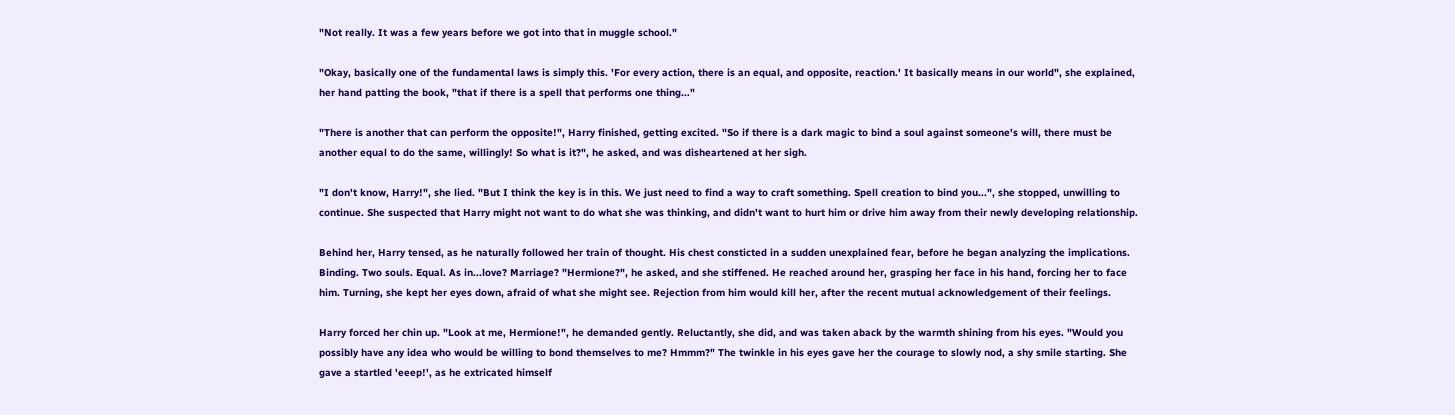"Not really. It was a few years before we got into that in muggle school."

"Okay, basically one of the fundamental laws is simply this. 'For every action, there is an equal, and opposite, reaction.' It basically means in our world", she explained, her hand patting the book, "that if there is a spell that performs one thing..."

"There is another that can perform the opposite!", Harry finished, getting excited. "So if there is a dark magic to bind a soul against someone's will, there must be another equal to do the same, willingly! So what is it?", he asked, and was disheartened at her sigh.

"I don't know, Harry!", she lied. "But I think the key is in this. We just need to find a way to craft something. Spell creation to bind you...", she stopped, unwilling to continue. She suspected that Harry might not want to do what she was thinking, and didn't want to hurt him or drive him away from their newly developing relationship.

Behind her, Harry tensed, as he naturally followed her train of thought. His chest consticted in a sudden unexplained fear, before he began analyzing the implications. Binding. Two souls. Equal. As in...love? Marriage? "Hermione?", he asked, and she stiffened. He reached around her, grasping her face in his hand, forcing her to face him. Turning, she kept her eyes down, afraid of what she might see. Rejection from him would kill her, after the recent mutual acknowledgement of their feelings.

Harry forced her chin up. "Look at me, Hermione!", he demanded gently. Reluctantly, she did, and was taken aback by the warmth shining from his eyes. "Would you possibly have any idea who would be willing to bond themselves to me? Hmmm?" The twinkle in his eyes gave her the courage to slowly nod, a shy smile starting. She gave a startled 'eeep!', as he extricated himself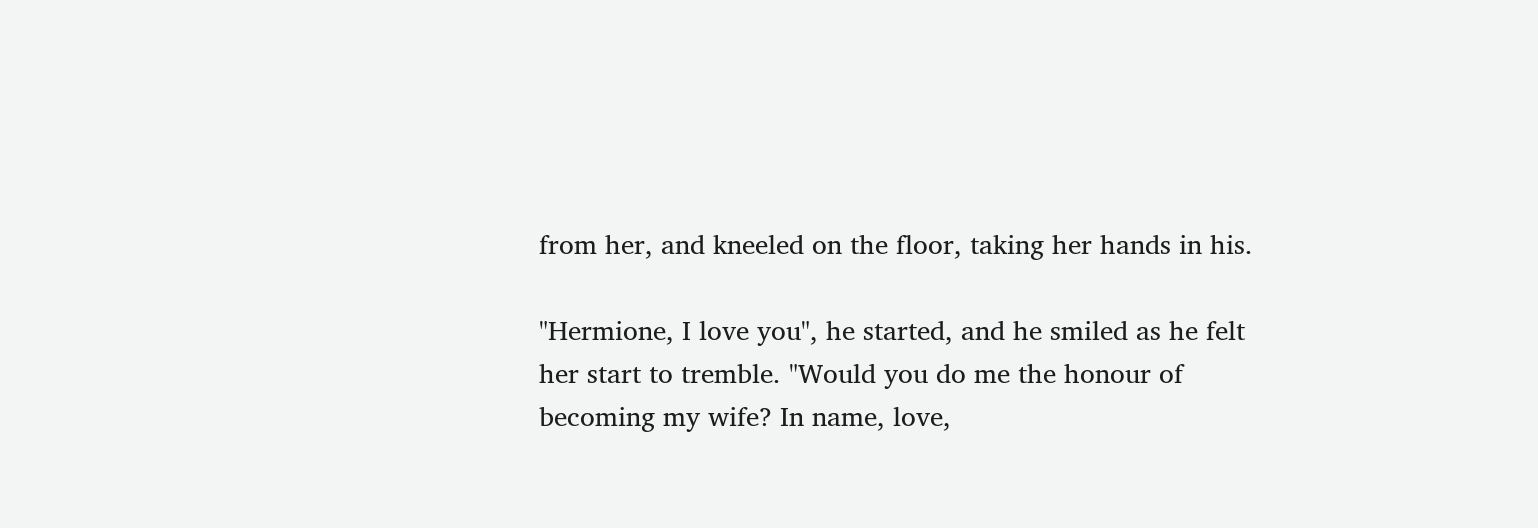from her, and kneeled on the floor, taking her hands in his.

"Hermione, I love you", he started, and he smiled as he felt her start to tremble. "Would you do me the honour of becoming my wife? In name, love,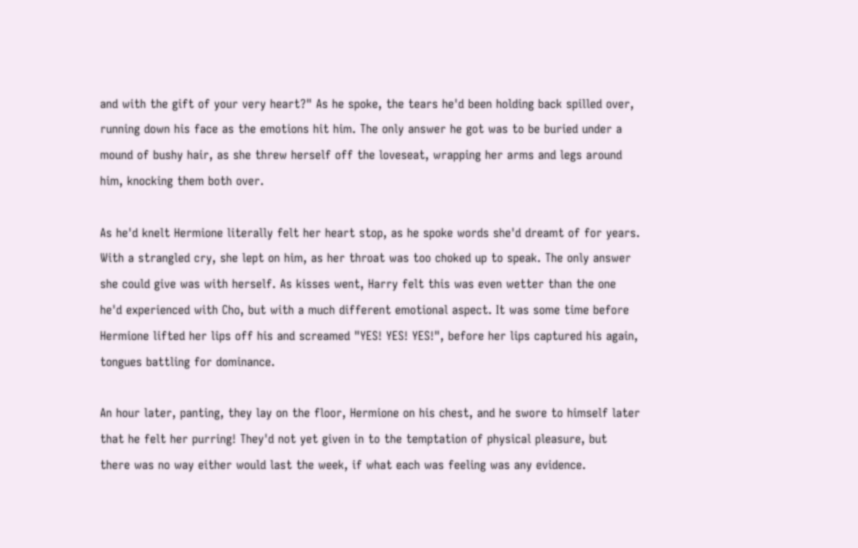and with the gift of your very heart?" As he spoke, the tears he'd been holding back spilled over, running down his face as the emotions hit him. The only answer he got was to be buried under a mound of bushy hair, as she threw herself off the loveseat, wrapping her arms and legs around him, knocking them both over.

As he'd knelt Hermione literally felt her heart stop, as he spoke words she'd dreamt of for years. With a strangled cry, she lept on him, as her throat was too choked up to speak. The only answer she could give was with herself. As kisses went, Harry felt this was even wetter than the one he'd experienced with Cho, but with a much different emotional aspect. It was some time before Hermione lifted her lips off his and screamed "YES! YES! YES!", before her lips captured his again, tongues battling for dominance.

An hour later, panting, they lay on the floor, Hermione on his chest, and he swore to himself later that he felt her purring! They'd not yet given in to the temptation of physical pleasure, but there was no way either would last the week, if what each was feeling was any evidence.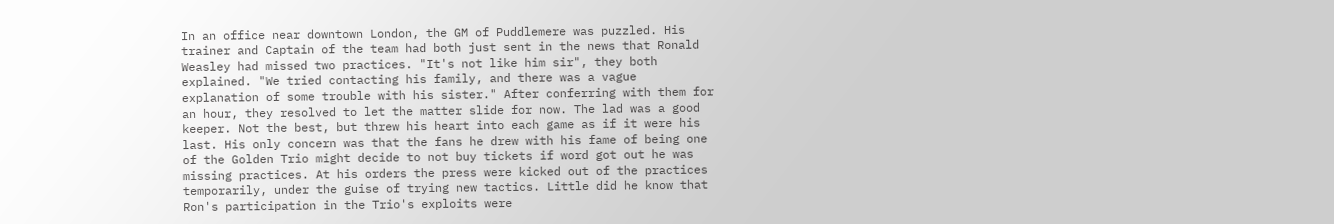In an office near downtown London, the GM of Puddlemere was puzzled. His trainer and Captain of the team had both just sent in the news that Ronald Weasley had missed two practices. "It's not like him sir", they both explained. "We tried contacting his family, and there was a vague explanation of some trouble with his sister." After conferring with them for an hour, they resolved to let the matter slide for now. The lad was a good keeper. Not the best, but threw his heart into each game as if it were his last. His only concern was that the fans he drew with his fame of being one of the Golden Trio might decide to not buy tickets if word got out he was missing practices. At his orders the press were kicked out of the practices temporarily, under the guise of trying new tactics. Little did he know that Ron's participation in the Trio's exploits were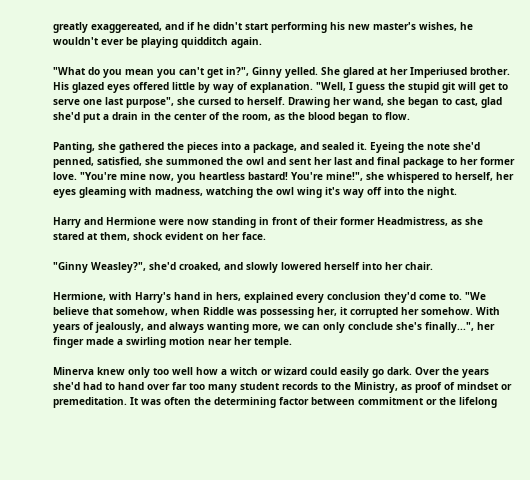greatly exaggereated, and if he didn't start performing his new master's wishes, he wouldn't ever be playing quidditch again.

"What do you mean you can't get in?", Ginny yelled. She glared at her Imperiused brother. His glazed eyes offered little by way of explanation. "Well, I guess the stupid git will get to serve one last purpose", she cursed to herself. Drawing her wand, she began to cast, glad she'd put a drain in the center of the room, as the blood began to flow.

Panting, she gathered the pieces into a package, and sealed it. Eyeing the note she'd penned, satisfied, she summoned the owl and sent her last and final package to her former love. "You're mine now, you heartless bastard! You're mine!", she whispered to herself, her eyes gleaming with madness, watching the owl wing it's way off into the night.

Harry and Hermione were now standing in front of their former Headmistress, as she stared at them, shock evident on her face.

"Ginny Weasley?", she'd croaked, and slowly lowered herself into her chair.

Hermione, with Harry's hand in hers, explained every conclusion they'd come to. "We believe that somehow, when Riddle was possessing her, it corrupted her somehow. With years of jealously, and always wanting more, we can only conclude she's finally...", her finger made a swirling motion near her temple.

Minerva knew only too well how a witch or wizard could easily go dark. Over the years she'd had to hand over far too many student records to the Ministry, as proof of mindset or premeditation. It was often the determining factor between commitment or the lifelong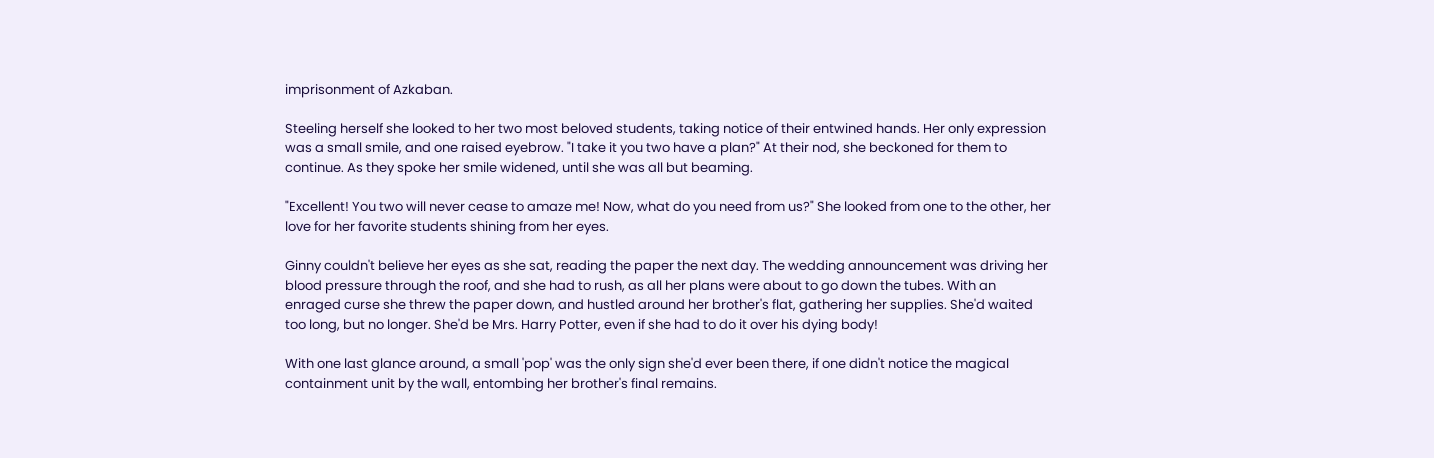imprisonment of Azkaban.

Steeling herself she looked to her two most beloved students, taking notice of their entwined hands. Her only expression was a small smile, and one raised eyebrow. "I take it you two have a plan?" At their nod, she beckoned for them to continue. As they spoke her smile widened, until she was all but beaming.

"Excellent! You two will never cease to amaze me! Now, what do you need from us?" She looked from one to the other, her love for her favorite students shining from her eyes.

Ginny couldn't believe her eyes as she sat, reading the paper the next day. The wedding announcement was driving her blood pressure through the roof, and she had to rush, as all her plans were about to go down the tubes. With an enraged curse she threw the paper down, and hustled around her brother's flat, gathering her supplies. She'd waited too long, but no longer. She'd be Mrs. Harry Potter, even if she had to do it over his dying body!

With one last glance around, a small 'pop' was the only sign she'd ever been there, if one didn't notice the magical containment unit by the wall, entombing her brother's final remains.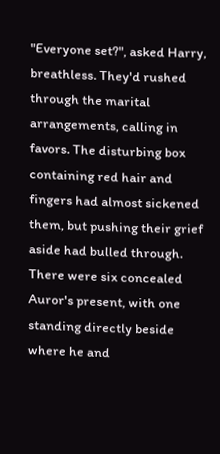"Everyone set?", asked Harry, breathless. They'd rushed through the marital arrangements, calling in favors. The disturbing box containing red hair and fingers had almost sickened them, but pushing their grief aside had bulled through. There were six concealed Auror's present, with one standing directly beside where he and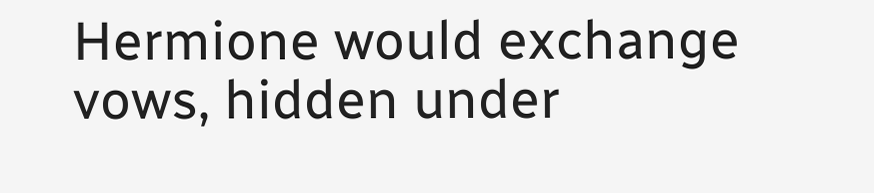Hermione would exchange vows, hidden under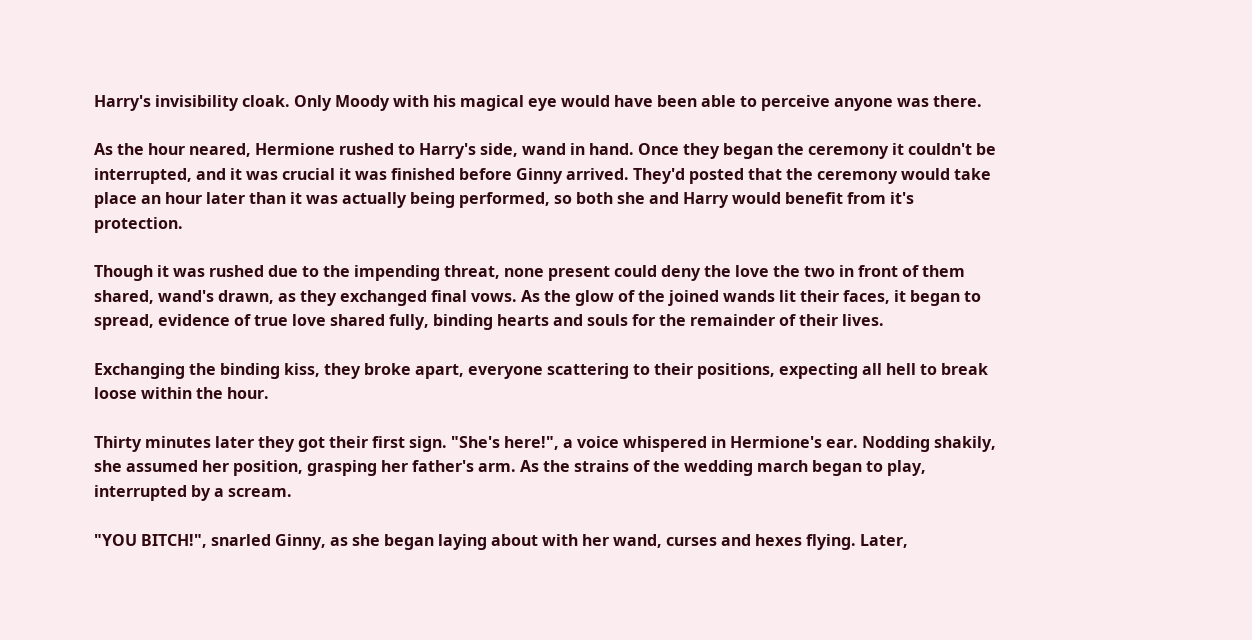Harry's invisibility cloak. Only Moody with his magical eye would have been able to perceive anyone was there.

As the hour neared, Hermione rushed to Harry's side, wand in hand. Once they began the ceremony it couldn't be interrupted, and it was crucial it was finished before Ginny arrived. They'd posted that the ceremony would take place an hour later than it was actually being performed, so both she and Harry would benefit from it's protection.

Though it was rushed due to the impending threat, none present could deny the love the two in front of them shared, wand's drawn, as they exchanged final vows. As the glow of the joined wands lit their faces, it began to spread, evidence of true love shared fully, binding hearts and souls for the remainder of their lives.

Exchanging the binding kiss, they broke apart, everyone scattering to their positions, expecting all hell to break loose within the hour.

Thirty minutes later they got their first sign. "She's here!", a voice whispered in Hermione's ear. Nodding shakily, she assumed her position, grasping her father's arm. As the strains of the wedding march began to play, interrupted by a scream.

"YOU BITCH!", snarled Ginny, as she began laying about with her wand, curses and hexes flying. Later,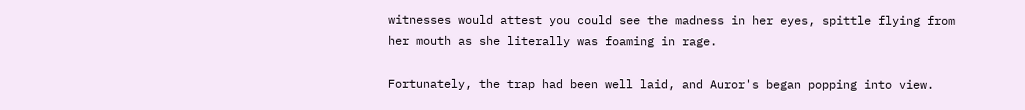witnesses would attest you could see the madness in her eyes, spittle flying from her mouth as she literally was foaming in rage.

Fortunately, the trap had been well laid, and Auror's began popping into view.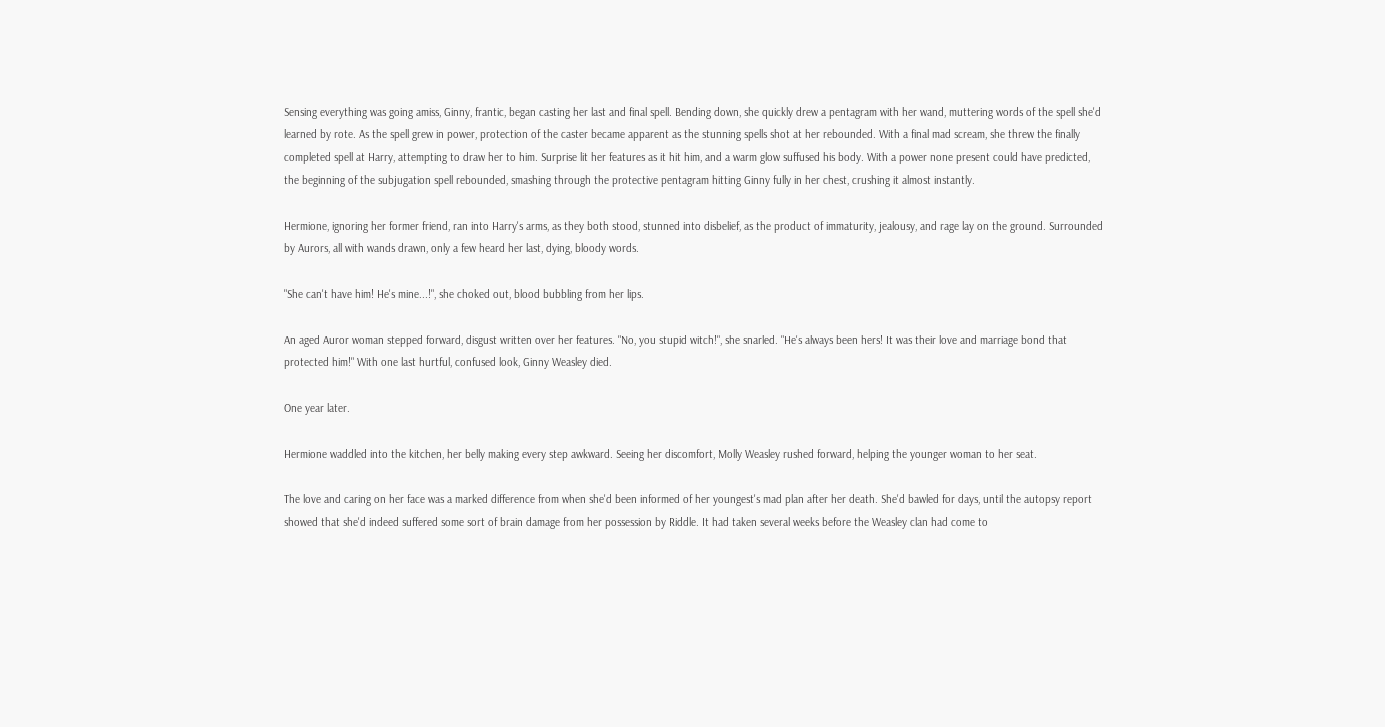Sensing everything was going amiss, Ginny, frantic, began casting her last and final spell. Bending down, she quickly drew a pentagram with her wand, muttering words of the spell she'd learned by rote. As the spell grew in power, protection of the caster became apparent as the stunning spells shot at her rebounded. With a final mad scream, she threw the finally completed spell at Harry, attempting to draw her to him. Surprise lit her features as it hit him, and a warm glow suffused his body. With a power none present could have predicted, the beginning of the subjugation spell rebounded, smashing through the protective pentagram hitting Ginny fully in her chest, crushing it almost instantly.

Hermione, ignoring her former friend, ran into Harry's arms, as they both stood, stunned into disbelief, as the product of immaturity, jealousy, and rage lay on the ground. Surrounded by Aurors, all with wands drawn, only a few heard her last, dying, bloody words.

"She can't have him! He's mine...!", she choked out, blood bubbling from her lips.

An aged Auror woman stepped forward, disgust written over her features. "No, you stupid witch!", she snarled. "He's always been hers! It was their love and marriage bond that protected him!" With one last hurtful, confused look, Ginny Weasley died.

One year later.

Hermione waddled into the kitchen, her belly making every step awkward. Seeing her discomfort, Molly Weasley rushed forward, helping the younger woman to her seat.

The love and caring on her face was a marked difference from when she'd been informed of her youngest's mad plan after her death. She'd bawled for days, until the autopsy report showed that she'd indeed suffered some sort of brain damage from her possession by Riddle. It had taken several weeks before the Weasley clan had come to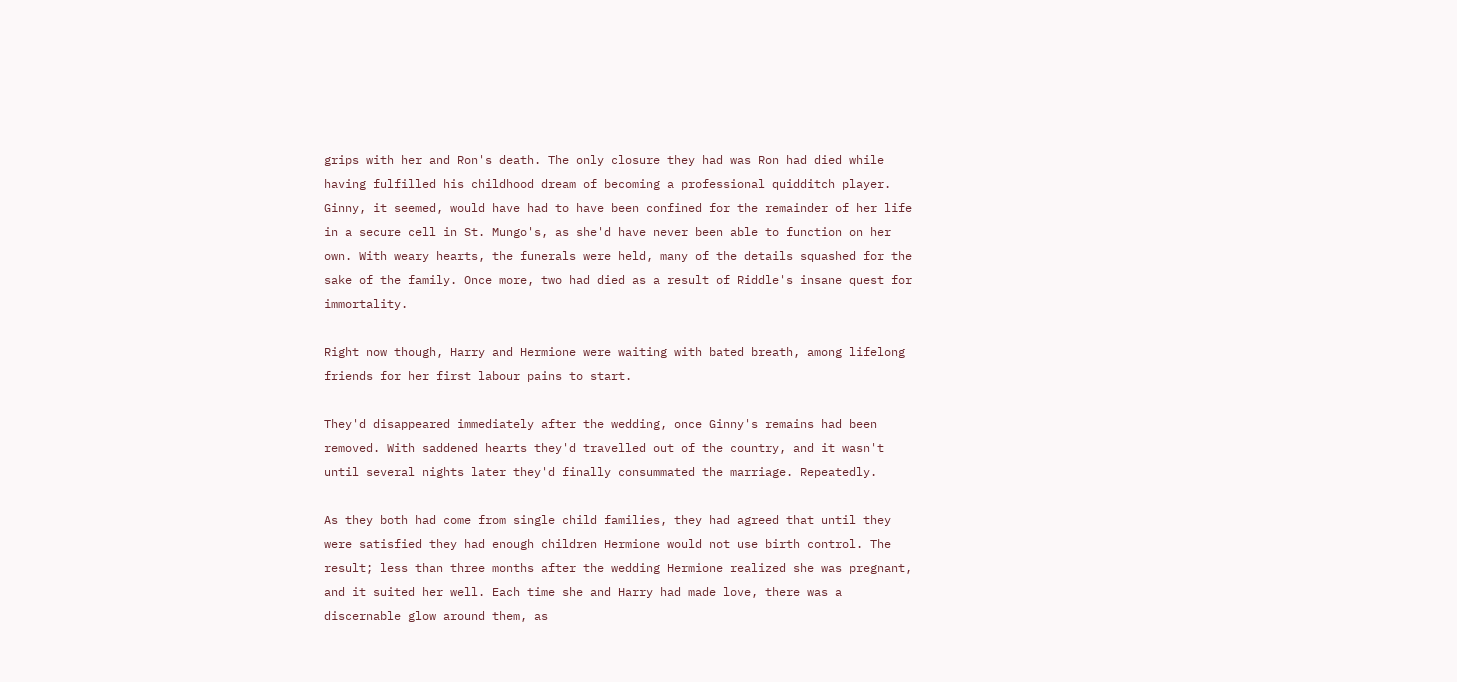grips with her and Ron's death. The only closure they had was Ron had died while having fulfilled his childhood dream of becoming a professional quidditch player. Ginny, it seemed, would have had to have been confined for the remainder of her life in a secure cell in St. Mungo's, as she'd have never been able to function on her own. With weary hearts, the funerals were held, many of the details squashed for the sake of the family. Once more, two had died as a result of Riddle's insane quest for immortality.

Right now though, Harry and Hermione were waiting with bated breath, among lifelong friends for her first labour pains to start.

They'd disappeared immediately after the wedding, once Ginny's remains had been removed. With saddened hearts they'd travelled out of the country, and it wasn't until several nights later they'd finally consummated the marriage. Repeatedly.

As they both had come from single child families, they had agreed that until they were satisfied they had enough children Hermione would not use birth control. The result; less than three months after the wedding Hermione realized she was pregnant, and it suited her well. Each time she and Harry had made love, there was a discernable glow around them, as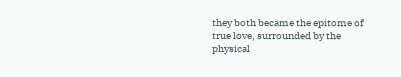they both became the epitome of true love, surrounded by the physical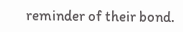reminder of their bond.